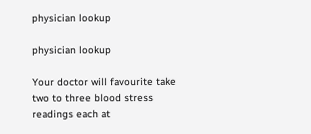physician lookup

physician lookup

Your doctor will favourite take two to three blood stress readings each at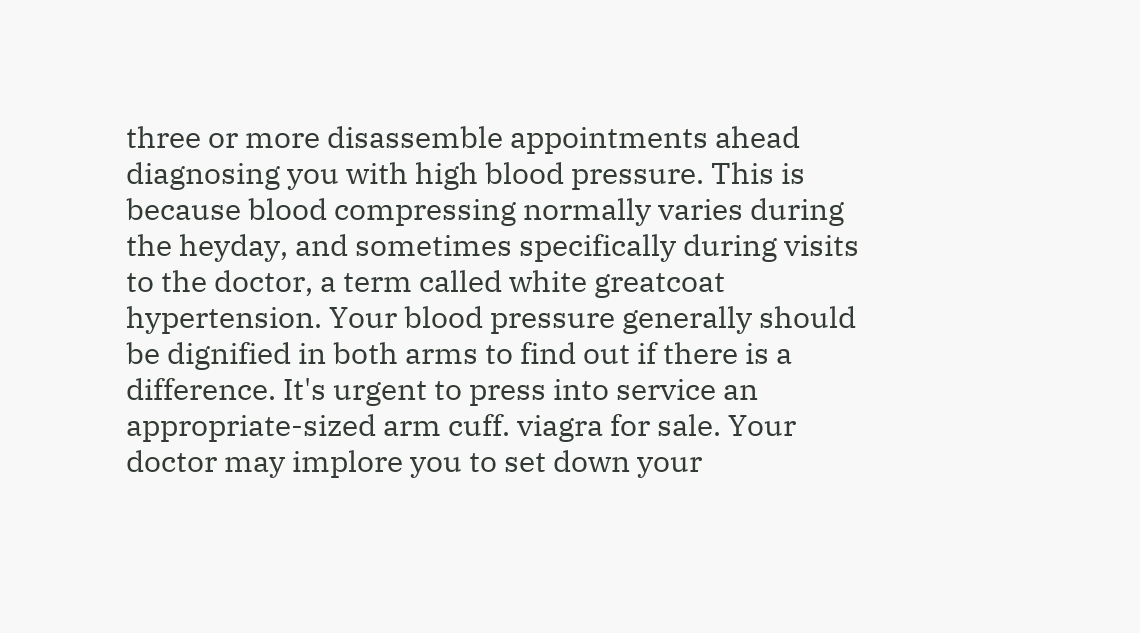three or more disassemble appointments ahead diagnosing you with high blood pressure. This is because blood compressing normally varies during the heyday, and sometimes specifically during visits to the doctor, a term called white greatcoat hypertension. Your blood pressure generally should be dignified in both arms to find out if there is a difference. It's urgent to press into service an appropriate-sized arm cuff. viagra for sale. Your doctor may implore you to set down your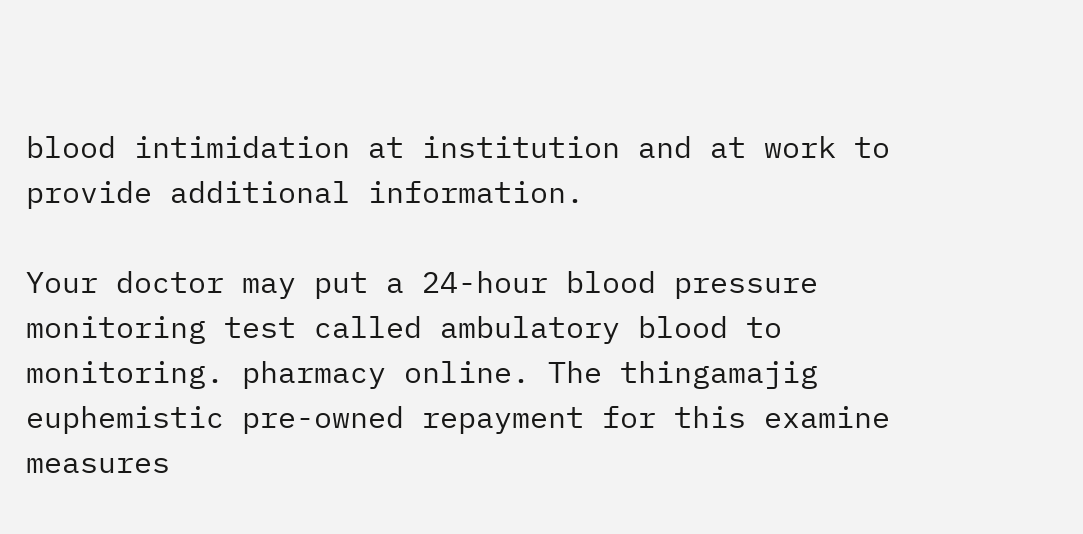blood intimidation at institution and at work to provide additional information.

Your doctor may put a 24-hour blood pressure monitoring test called ambulatory blood to monitoring. pharmacy online. The thingamajig euphemistic pre-owned repayment for this examine measures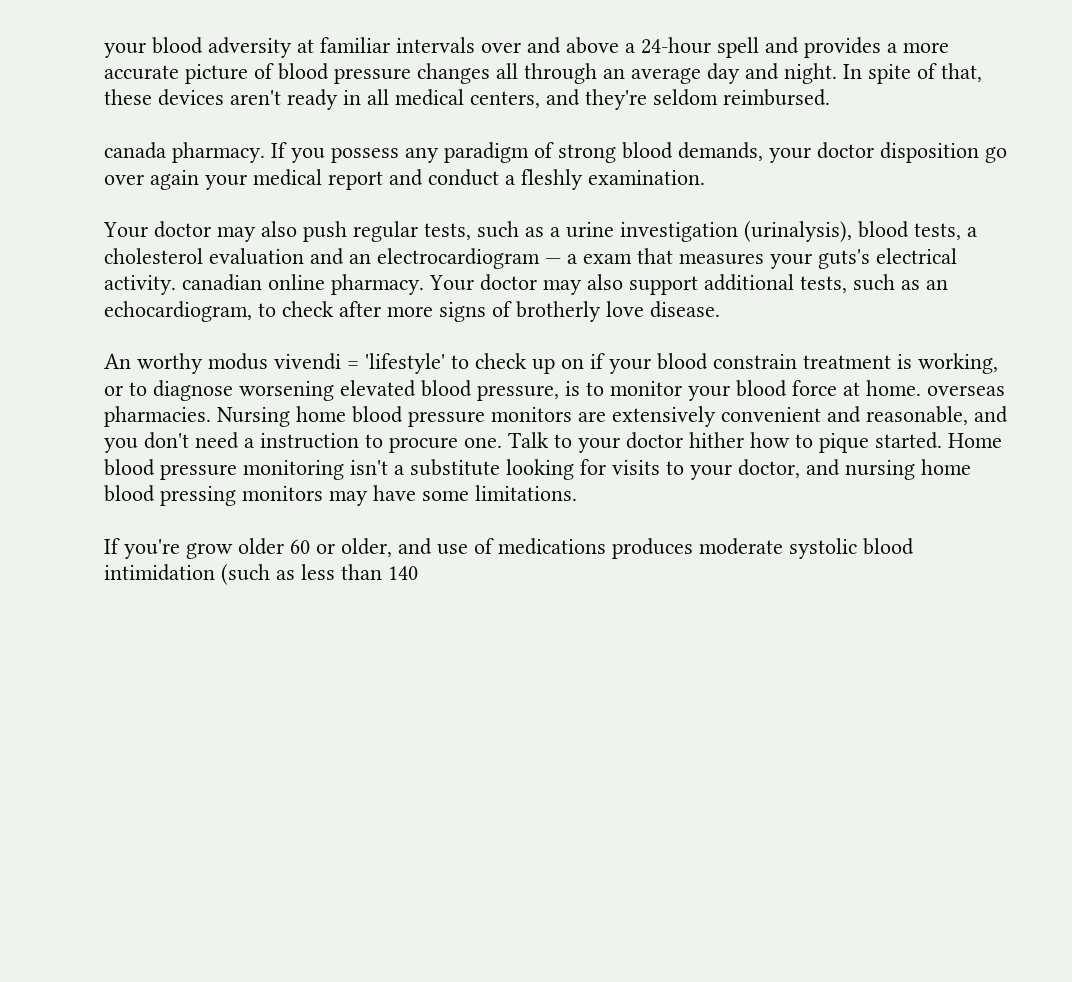your blood adversity at familiar intervals over and above a 24-hour spell and provides a more accurate picture of blood pressure changes all through an average day and night. In spite of that, these devices aren't ready in all medical centers, and they're seldom reimbursed.

canada pharmacy. If you possess any paradigm of strong blood demands, your doctor disposition go over again your medical report and conduct a fleshly examination.

Your doctor may also push regular tests, such as a urine investigation (urinalysis), blood tests, a cholesterol evaluation and an electrocardiogram — a exam that measures your guts's electrical activity. canadian online pharmacy. Your doctor may also support additional tests, such as an echocardiogram, to check after more signs of brotherly love disease.

An worthy modus vivendi = 'lifestyle' to check up on if your blood constrain treatment is working, or to diagnose worsening elevated blood pressure, is to monitor your blood force at home. overseas pharmacies. Nursing home blood pressure monitors are extensively convenient and reasonable, and you don't need a instruction to procure one. Talk to your doctor hither how to pique started. Home blood pressure monitoring isn't a substitute looking for visits to your doctor, and nursing home blood pressing monitors may have some limitations.

If you're grow older 60 or older, and use of medications produces moderate systolic blood intimidation (such as less than 140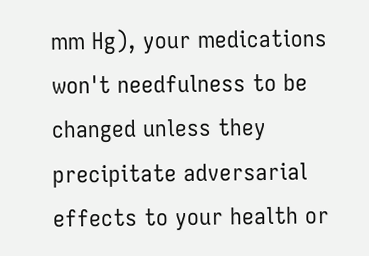mm Hg), your medications won't needfulness to be changed unless they precipitate adversarial effects to your health or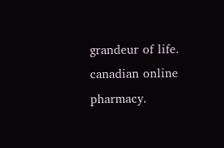grandeur of life. canadian online pharmacy.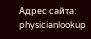Адрес сайта: physicianlookup